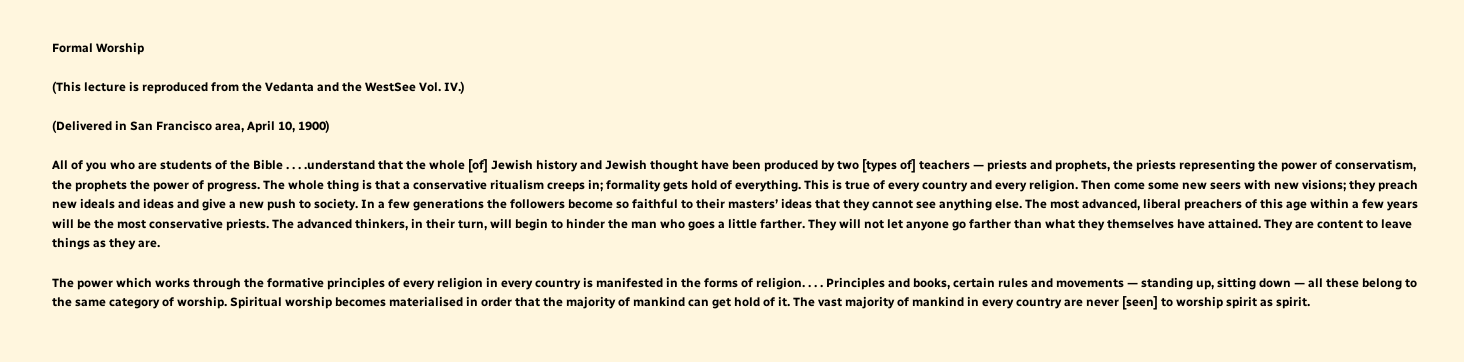Formal Worship

(This lecture is reproduced from the Vedanta and the WestSee Vol. IV.)

(Delivered in San Francisco area, April 10, 1900)

All of you who are students of the Bible . . . .understand that the whole [of] Jewish history and Jewish thought have been produced by two [types of] teachers — priests and prophets, the priests representing the power of conservatism, the prophets the power of progress. The whole thing is that a conservative ritualism creeps in; formality gets hold of everything. This is true of every country and every religion. Then come some new seers with new visions; they preach new ideals and ideas and give a new push to society. In a few generations the followers become so faithful to their masters’ ideas that they cannot see anything else. The most advanced, liberal preachers of this age within a few years will be the most conservative priests. The advanced thinkers, in their turn, will begin to hinder the man who goes a little farther. They will not let anyone go farther than what they themselves have attained. They are content to leave things as they are.

The power which works through the formative principles of every religion in every country is manifested in the forms of religion. . . . Principles and books, certain rules and movements — standing up, sitting down — all these belong to the same category of worship. Spiritual worship becomes materialised in order that the majority of mankind can get hold of it. The vast majority of mankind in every country are never [seen] to worship spirit as spirit.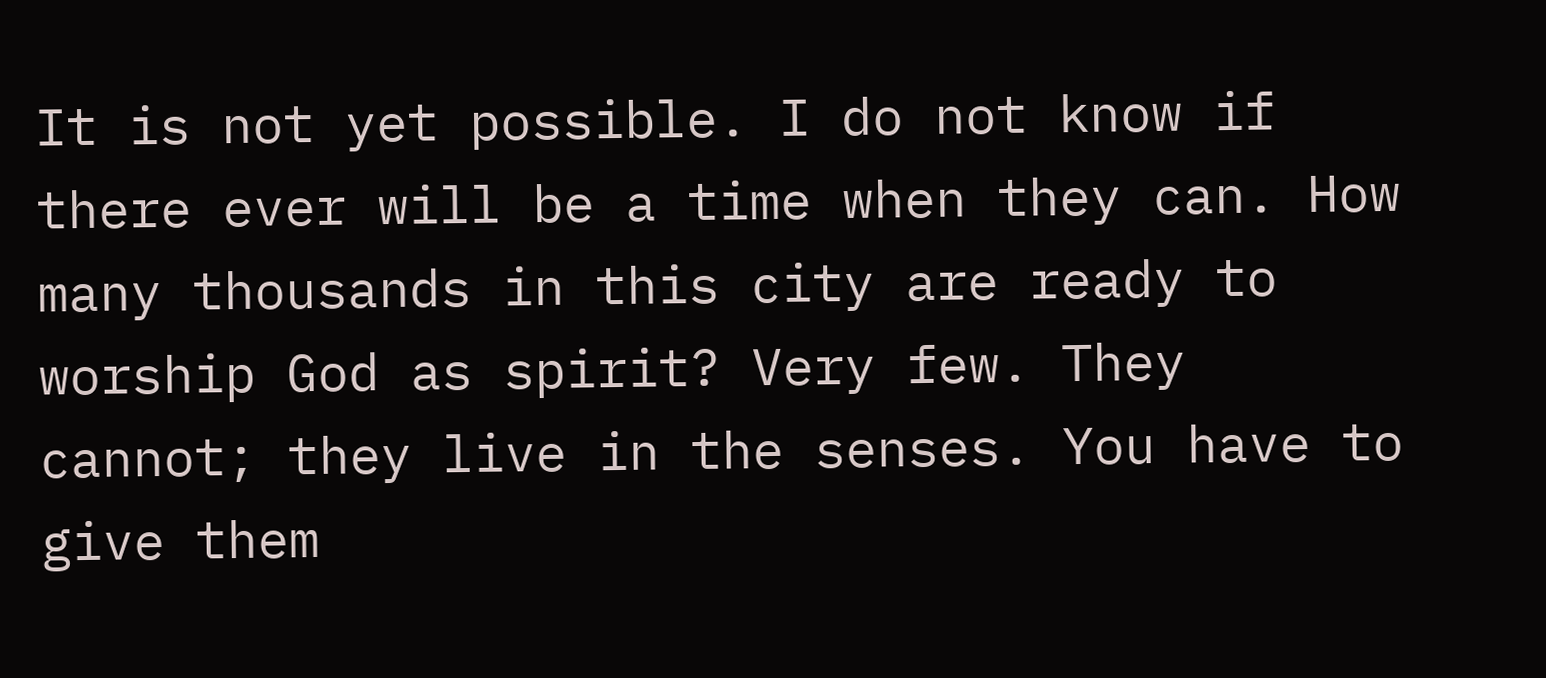It is not yet possible. I do not know if there ever will be a time when they can. How many thousands in this city are ready to worship God as spirit? Very few. They cannot; they live in the senses. You have to give them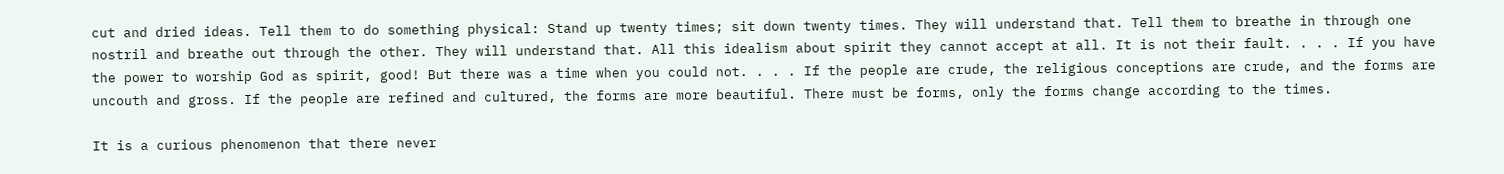cut and dried ideas. Tell them to do something physical: Stand up twenty times; sit down twenty times. They will understand that. Tell them to breathe in through one nostril and breathe out through the other. They will understand that. All this idealism about spirit they cannot accept at all. It is not their fault. . . . If you have the power to worship God as spirit, good! But there was a time when you could not. . . . If the people are crude, the religious conceptions are crude, and the forms are uncouth and gross. If the people are refined and cultured, the forms are more beautiful. There must be forms, only the forms change according to the times.

It is a curious phenomenon that there never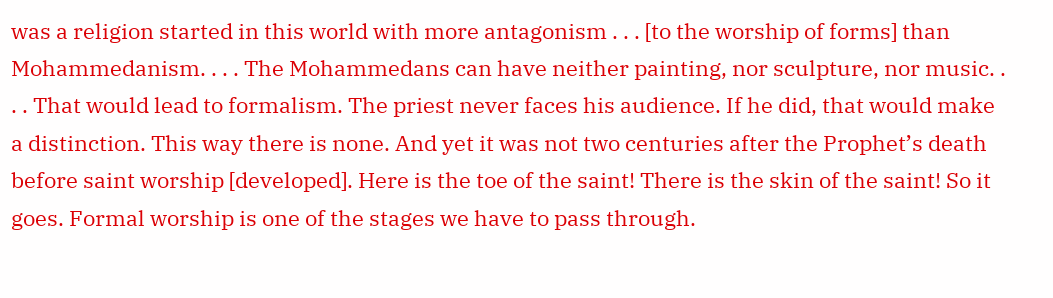was a religion started in this world with more antagonism . . . [to the worship of forms] than Mohammedanism. . . . The Mohammedans can have neither painting, nor sculpture, nor music. . . . That would lead to formalism. The priest never faces his audience. If he did, that would make a distinction. This way there is none. And yet it was not two centuries after the Prophet’s death before saint worship [developed]. Here is the toe of the saint! There is the skin of the saint! So it goes. Formal worship is one of the stages we have to pass through.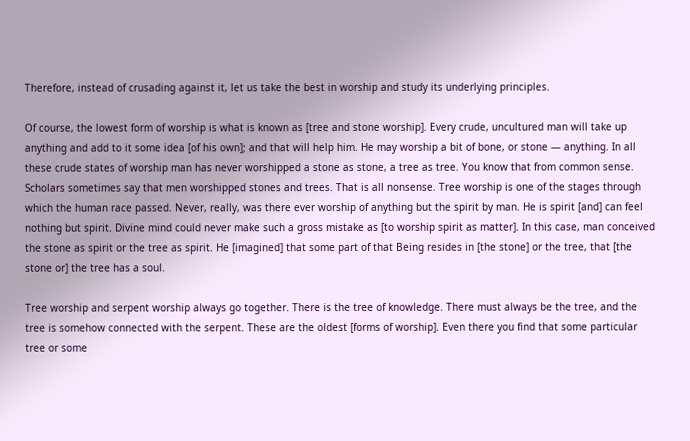Therefore, instead of crusading against it, let us take the best in worship and study its underlying principles.

Of course, the lowest form of worship is what is known as [tree and stone worship]. Every crude, uncultured man will take up anything and add to it some idea [of his own]; and that will help him. He may worship a bit of bone, or stone — anything. In all these crude states of worship man has never worshipped a stone as stone, a tree as tree. You know that from common sense. Scholars sometimes say that men worshipped stones and trees. That is all nonsense. Tree worship is one of the stages through which the human race passed. Never, really, was there ever worship of anything but the spirit by man. He is spirit [and] can feel nothing but spirit. Divine mind could never make such a gross mistake as [to worship spirit as matter]. In this case, man conceived the stone as spirit or the tree as spirit. He [imagined] that some part of that Being resides in [the stone] or the tree, that [the stone or] the tree has a soul.

Tree worship and serpent worship always go together. There is the tree of knowledge. There must always be the tree, and the tree is somehow connected with the serpent. These are the oldest [forms of worship]. Even there you find that some particular tree or some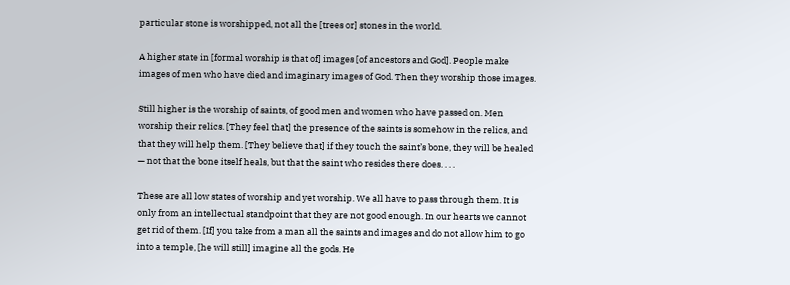particular stone is worshipped, not all the [trees or] stones in the world.

A higher state in [formal worship is that of] images [of ancestors and God]. People make images of men who have died and imaginary images of God. Then they worship those images.

Still higher is the worship of saints, of good men and women who have passed on. Men worship their relics. [They feel that] the presence of the saints is somehow in the relics, and that they will help them. [They believe that] if they touch the saint’s bone, they will be healed — not that the bone itself heals, but that the saint who resides there does. . . .

These are all low states of worship and yet worship. We all have to pass through them. It is only from an intellectual standpoint that they are not good enough. In our hearts we cannot get rid of them. [If] you take from a man all the saints and images and do not allow him to go into a temple, [he will still] imagine all the gods. He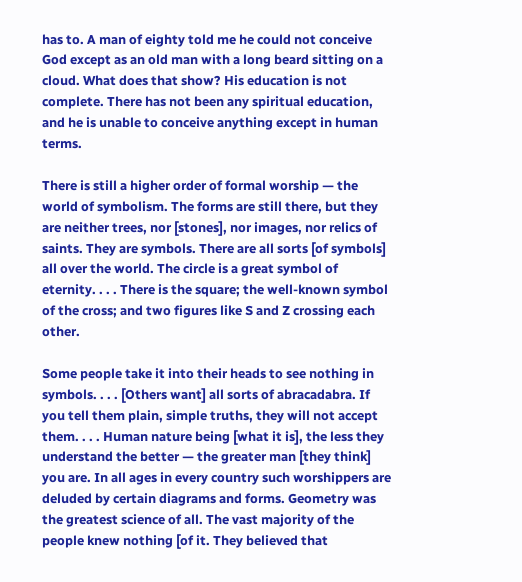has to. A man of eighty told me he could not conceive God except as an old man with a long beard sitting on a cloud. What does that show? His education is not complete. There has not been any spiritual education, and he is unable to conceive anything except in human terms.

There is still a higher order of formal worship — the world of symbolism. The forms are still there, but they are neither trees, nor [stones], nor images, nor relics of saints. They are symbols. There are all sorts [of symbols] all over the world. The circle is a great symbol of eternity. . . . There is the square; the well-known symbol of the cross; and two figures like S and Z crossing each other.

Some people take it into their heads to see nothing in symbols. . . . [Others want] all sorts of abracadabra. If you tell them plain, simple truths, they will not accept them. . . . Human nature being [what it is], the less they understand the better — the greater man [they think] you are. In all ages in every country such worshippers are deluded by certain diagrams and forms. Geometry was the greatest science of all. The vast majority of the people knew nothing [of it. They believed that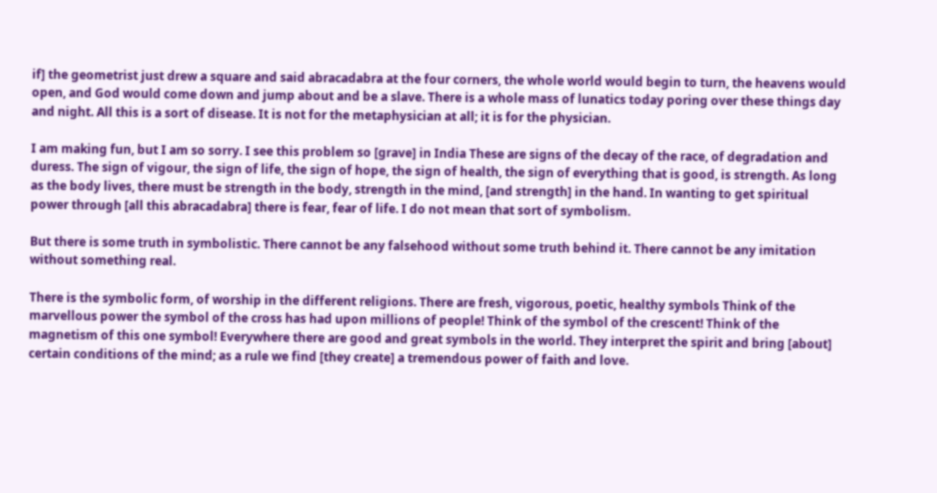if] the geometrist just drew a square and said abracadabra at the four corners, the whole world would begin to turn, the heavens would open, and God would come down and jump about and be a slave. There is a whole mass of lunatics today poring over these things day and night. All this is a sort of disease. It is not for the metaphysician at all; it is for the physician.

I am making fun, but I am so sorry. I see this problem so [grave] in India These are signs of the decay of the race, of degradation and duress. The sign of vigour, the sign of life, the sign of hope, the sign of health, the sign of everything that is good, is strength. As long as the body lives, there must be strength in the body, strength in the mind, [and strength] in the hand. In wanting to get spiritual power through [all this abracadabra] there is fear, fear of life. I do not mean that sort of symbolism.

But there is some truth in symbolistic. There cannot be any falsehood without some truth behind it. There cannot be any imitation without something real.

There is the symbolic form, of worship in the different religions. There are fresh, vigorous, poetic, healthy symbols Think of the marvellous power the symbol of the cross has had upon millions of people! Think of the symbol of the crescent! Think of the magnetism of this one symbol! Everywhere there are good and great symbols in the world. They interpret the spirit and bring [about] certain conditions of the mind; as a rule we find [they create] a tremendous power of faith and love.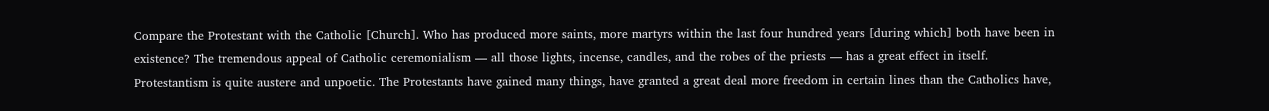Compare the Protestant with the Catholic [Church]. Who has produced more saints, more martyrs within the last four hundred years [during which] both have been in existence? The tremendous appeal of Catholic ceremonialism — all those lights, incense, candles, and the robes of the priests — has a great effect in itself. Protestantism is quite austere and unpoetic. The Protestants have gained many things, have granted a great deal more freedom in certain lines than the Catholics have,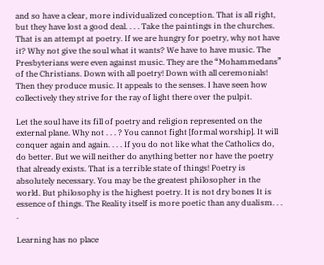and so have a clear, more individualized conception. That is all right, but they have lost a good deal. . . . Take the paintings in the churches. That is an attempt at poetry. If we are hungry for poetry, why not have it? Why not give the soul what it wants? We have to have music. The Presbyterians were even against music. They are the “Mohammedans” of the Christians. Down with all poetry! Down with all ceremonials! Then they produce music. It appeals to the senses. I have seen how collectively they strive for the ray of light there over the pulpit.

Let the soul have its fill of poetry and religion represented on the external plane. Why not . . . ? You cannot fight [formal worship]. It will conquer again and again. . . . If you do not like what the Catholics do, do better. But we will neither do anything better nor have the poetry that already exists. That is a terrible state of things! Poetry is absolutely necessary. You may be the greatest philosopher in the world. But philosophy is the highest poetry. It is not dry bones It is essence of things. The Reality itself is more poetic than any dualism. . . .

Learning has no place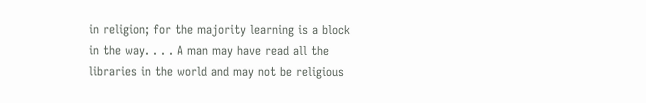in religion; for the majority learning is a block in the way. . . . A man may have read all the libraries in the world and may not be religious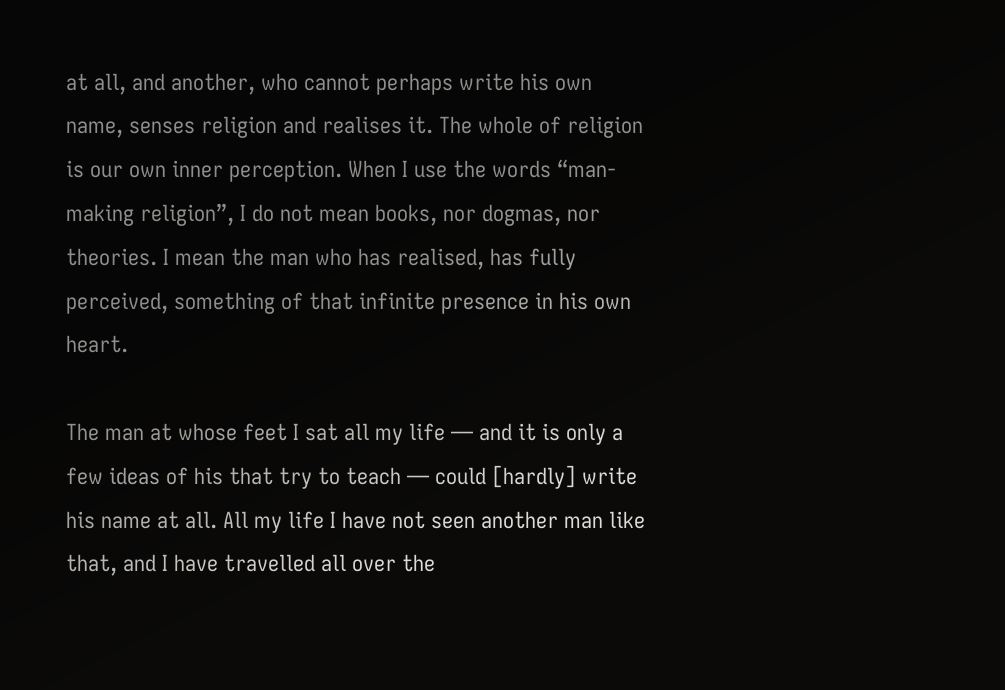at all, and another, who cannot perhaps write his own name, senses religion and realises it. The whole of religion is our own inner perception. When I use the words “man-making religion”, I do not mean books, nor dogmas, nor theories. I mean the man who has realised, has fully perceived, something of that infinite presence in his own heart.

The man at whose feet I sat all my life — and it is only a few ideas of his that try to teach — could [hardly] write his name at all. All my life I have not seen another man like that, and I have travelled all over the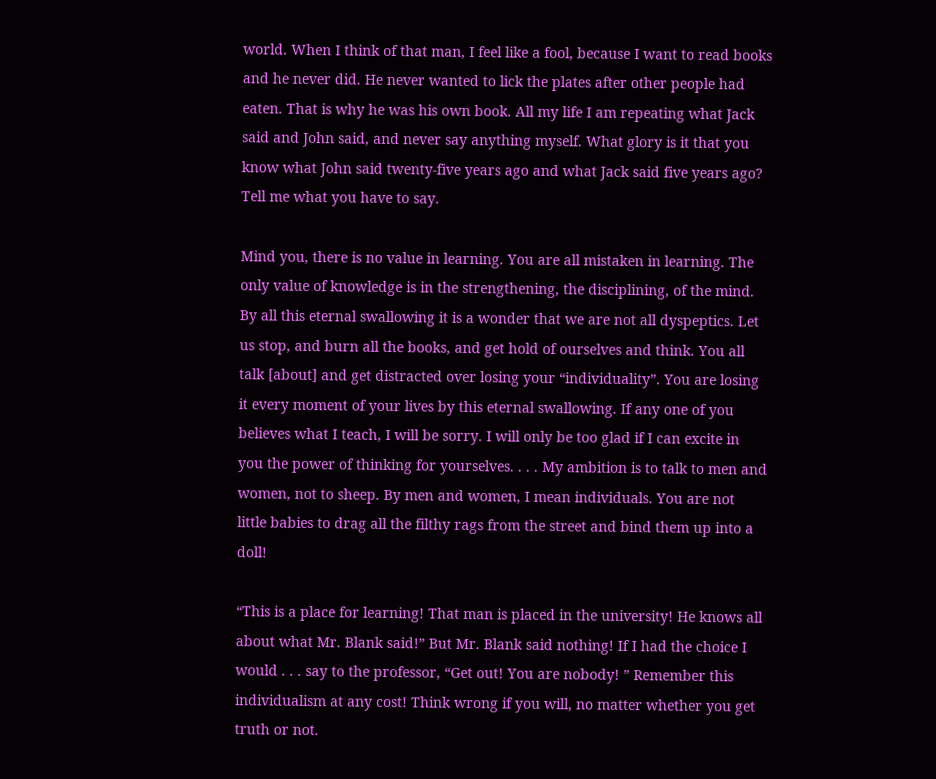world. When I think of that man, I feel like a fool, because I want to read books and he never did. He never wanted to lick the plates after other people had eaten. That is why he was his own book. All my life I am repeating what Jack said and John said, and never say anything myself. What glory is it that you know what John said twenty-five years ago and what Jack said five years ago? Tell me what you have to say.

Mind you, there is no value in learning. You are all mistaken in learning. The only value of knowledge is in the strengthening, the disciplining, of the mind. By all this eternal swallowing it is a wonder that we are not all dyspeptics. Let us stop, and burn all the books, and get hold of ourselves and think. You all talk [about] and get distracted over losing your “individuality”. You are losing it every moment of your lives by this eternal swallowing. If any one of you believes what I teach, I will be sorry. I will only be too glad if I can excite in you the power of thinking for yourselves. . . . My ambition is to talk to men and women, not to sheep. By men and women, I mean individuals. You are not little babies to drag all the filthy rags from the street and bind them up into a doll!

“This is a place for learning! That man is placed in the university! He knows all about what Mr. Blank said!” But Mr. Blank said nothing! If I had the choice I would . . . say to the professor, “Get out! You are nobody! ” Remember this individualism at any cost! Think wrong if you will, no matter whether you get truth or not.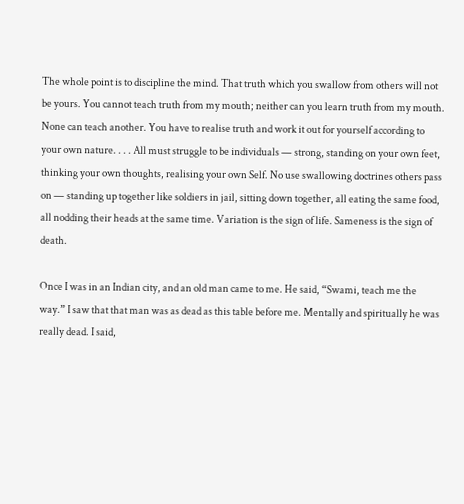The whole point is to discipline the mind. That truth which you swallow from others will not be yours. You cannot teach truth from my mouth; neither can you learn truth from my mouth. None can teach another. You have to realise truth and work it out for yourself according to your own nature. . . . All must struggle to be individuals — strong, standing on your own feet, thinking your own thoughts, realising your own Self. No use swallowing doctrines others pass on — standing up together like soldiers in jail, sitting down together, all eating the same food, all nodding their heads at the same time. Variation is the sign of life. Sameness is the sign of death.

Once I was in an Indian city, and an old man came to me. He said, “Swami, teach me the way.” I saw that that man was as dead as this table before me. Mentally and spiritually he was really dead. I said,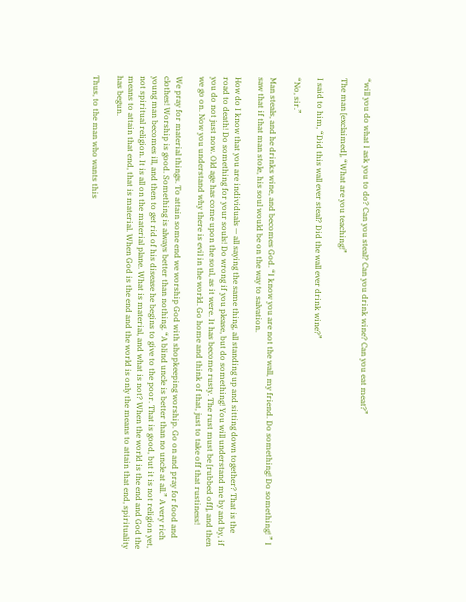“will you do what I ask you to do? Can you steal? Can you drink wine? Can you eat meat?”

The man [exclaimed], “What are you teaching!”

I said to him, “Did this wall ever steal? Did the wall ever drink wine?”

“No, sir.”

Man steals, and he drinks wine, and becomes God. “I know you are not the wall, my friend. Do something! Do something! ” I saw that if that man stole, his soul would be on the way to salvation.

How do I know that you are individuals — all saying the same thing, all standing up and sitting down together? That is the road to death! Do something for your souls! Do wrong if you please, but do something! You will understand me by and by, if you do not just now. Old age has come upon the soul, as it were. It has become rusty. The rust must be [rubbed off], and then we go on. Now you understand why there is evil in the world. Go home and think of that, just to take off that rustiness!

We pray for material things. To attain some end we worship God with shopkeeping worship. Go on and pray for food and clothes! Worship is good. Something is always better than nothing. “A blind uncle is better than no uncle at all.” A very rich young man becomes ill, and then to get rid of his disease he begins to give to the poor. That is good, but it is not religion yet, not spiritual religion. It is all on the material plane. What is material, and what is not? When the world is the end and God the means to attain that end, that is material. When God is the end and the world is only the means to attain that end, spirituality has begun.

Thus, to the man who wants this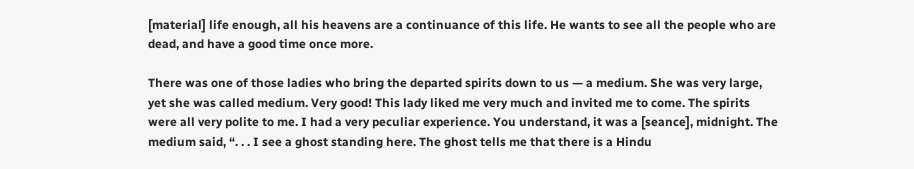[material] life enough, all his heavens are a continuance of this life. He wants to see all the people who are dead, and have a good time once more.

There was one of those ladies who bring the departed spirits down to us — a medium. She was very large, yet she was called medium. Very good! This lady liked me very much and invited me to come. The spirits were all very polite to me. I had a very peculiar experience. You understand, it was a [seance], midnight. The medium said, “. . . I see a ghost standing here. The ghost tells me that there is a Hindu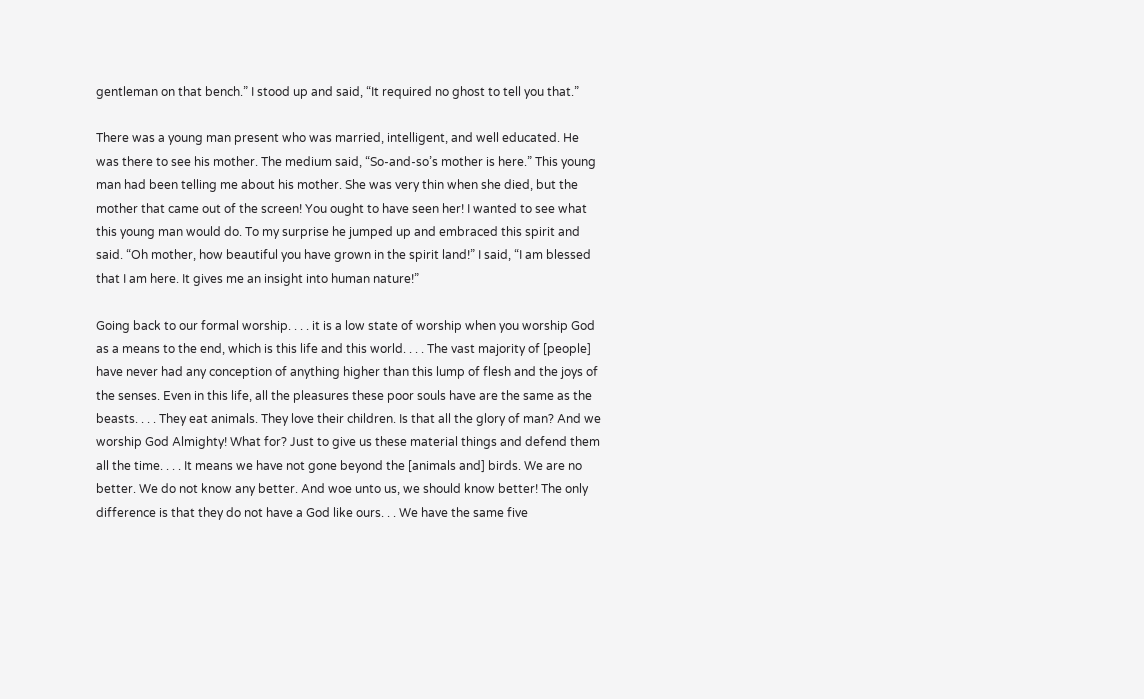gentleman on that bench.” I stood up and said, “It required no ghost to tell you that.”

There was a young man present who was married, intelligent, and well educated. He was there to see his mother. The medium said, “So-and-so’s mother is here.” This young man had been telling me about his mother. She was very thin when she died, but the mother that came out of the screen! You ought to have seen her! I wanted to see what this young man would do. To my surprise he jumped up and embraced this spirit and said. “Oh mother, how beautiful you have grown in the spirit land!” I said, “I am blessed that I am here. It gives me an insight into human nature!”

Going back to our formal worship. . . . it is a low state of worship when you worship God as a means to the end, which is this life and this world. . . . The vast majority of [people] have never had any conception of anything higher than this lump of flesh and the joys of the senses. Even in this life, all the pleasures these poor souls have are the same as the beasts. . . . They eat animals. They love their children. Is that all the glory of man? And we worship God Almighty! What for? Just to give us these material things and defend them all the time. . . . It means we have not gone beyond the [animals and] birds. We are no better. We do not know any better. And woe unto us, we should know better! The only difference is that they do not have a God like ours. . . We have the same five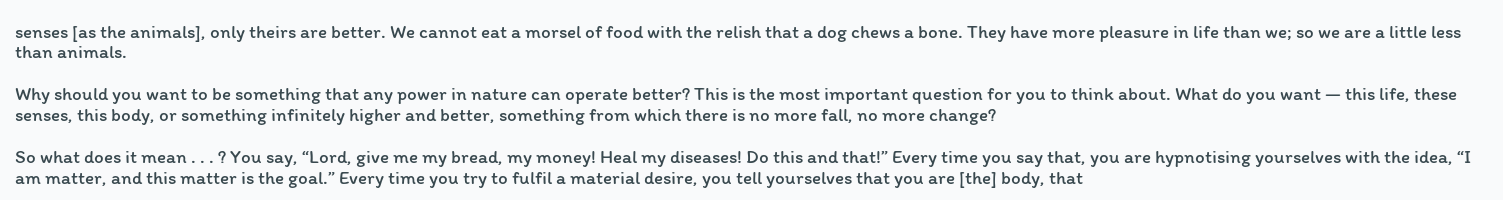senses [as the animals], only theirs are better. We cannot eat a morsel of food with the relish that a dog chews a bone. They have more pleasure in life than we; so we are a little less than animals.

Why should you want to be something that any power in nature can operate better? This is the most important question for you to think about. What do you want — this life, these senses, this body, or something infinitely higher and better, something from which there is no more fall, no more change?

So what does it mean . . . ? You say, “Lord, give me my bread, my money! Heal my diseases! Do this and that!” Every time you say that, you are hypnotising yourselves with the idea, “I am matter, and this matter is the goal.” Every time you try to fulfil a material desire, you tell yourselves that you are [the] body, that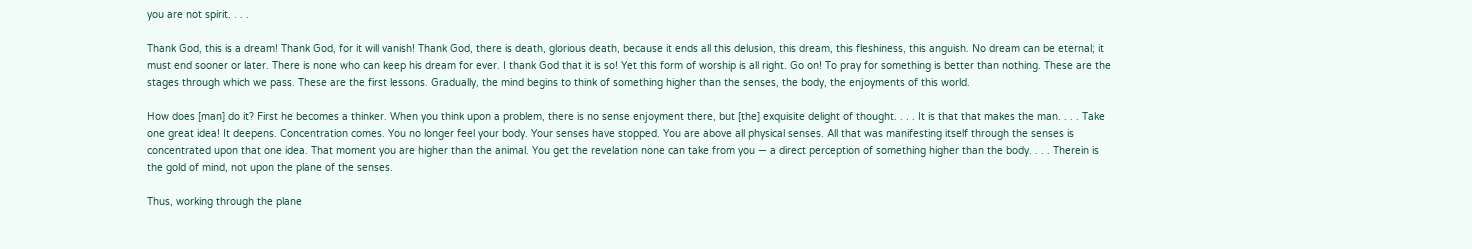you are not spirit. . . .

Thank God, this is a dream! Thank God, for it will vanish! Thank God, there is death, glorious death, because it ends all this delusion, this dream, this fleshiness, this anguish. No dream can be eternal; it must end sooner or later. There is none who can keep his dream for ever. I thank God that it is so! Yet this form of worship is all right. Go on! To pray for something is better than nothing. These are the stages through which we pass. These are the first lessons. Gradually, the mind begins to think of something higher than the senses, the body, the enjoyments of this world.

How does [man] do it? First he becomes a thinker. When you think upon a problem, there is no sense enjoyment there, but [the] exquisite delight of thought. . . . It is that that makes the man. . . . Take one great idea! It deepens. Concentration comes. You no longer feel your body. Your senses have stopped. You are above all physical senses. All that was manifesting itself through the senses is concentrated upon that one idea. That moment you are higher than the animal. You get the revelation none can take from you — a direct perception of something higher than the body. . . . Therein is the gold of mind, not upon the plane of the senses.

Thus, working through the plane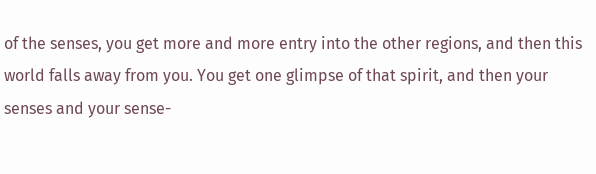of the senses, you get more and more entry into the other regions, and then this world falls away from you. You get one glimpse of that spirit, and then your senses and your sense-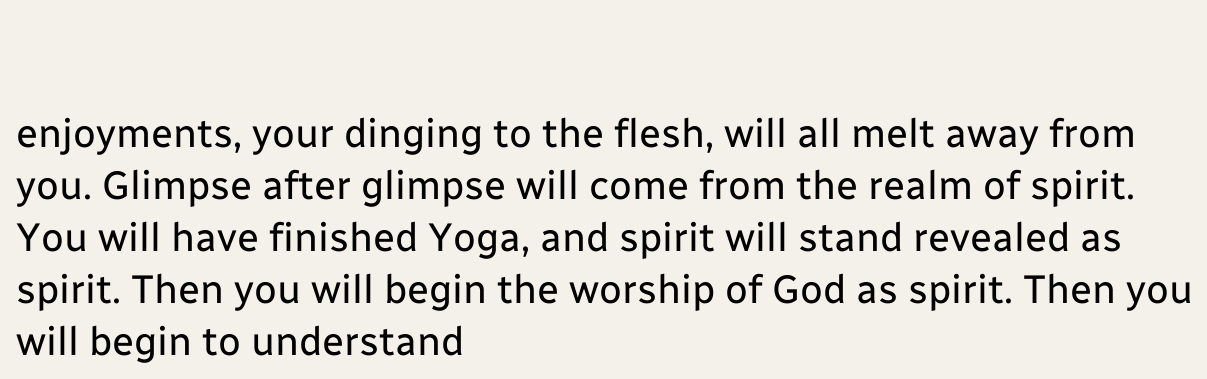enjoyments, your dinging to the flesh, will all melt away from you. Glimpse after glimpse will come from the realm of spirit. You will have finished Yoga, and spirit will stand revealed as spirit. Then you will begin the worship of God as spirit. Then you will begin to understand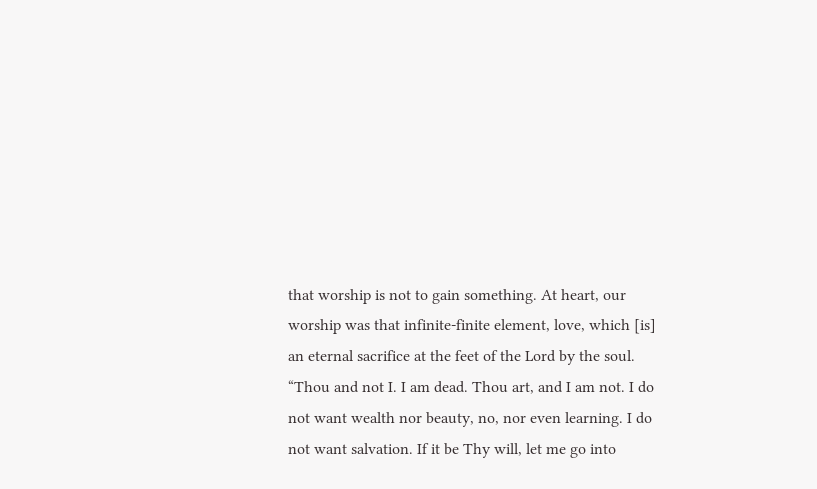that worship is not to gain something. At heart, our worship was that infinite-finite element, love, which [is] an eternal sacrifice at the feet of the Lord by the soul. “Thou and not I. I am dead. Thou art, and I am not. I do not want wealth nor beauty, no, nor even learning. I do not want salvation. If it be Thy will, let me go into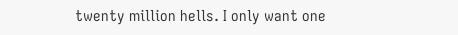twenty million hells. I only want one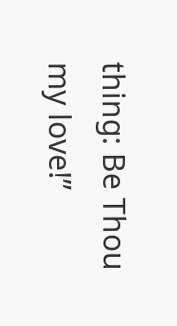thing: Be Thou my love!”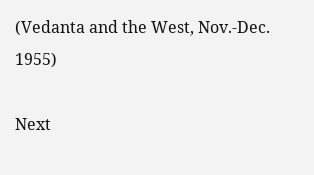(Vedanta and the West, Nov.-Dec. 1955)

Next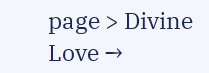page > Divine Love →